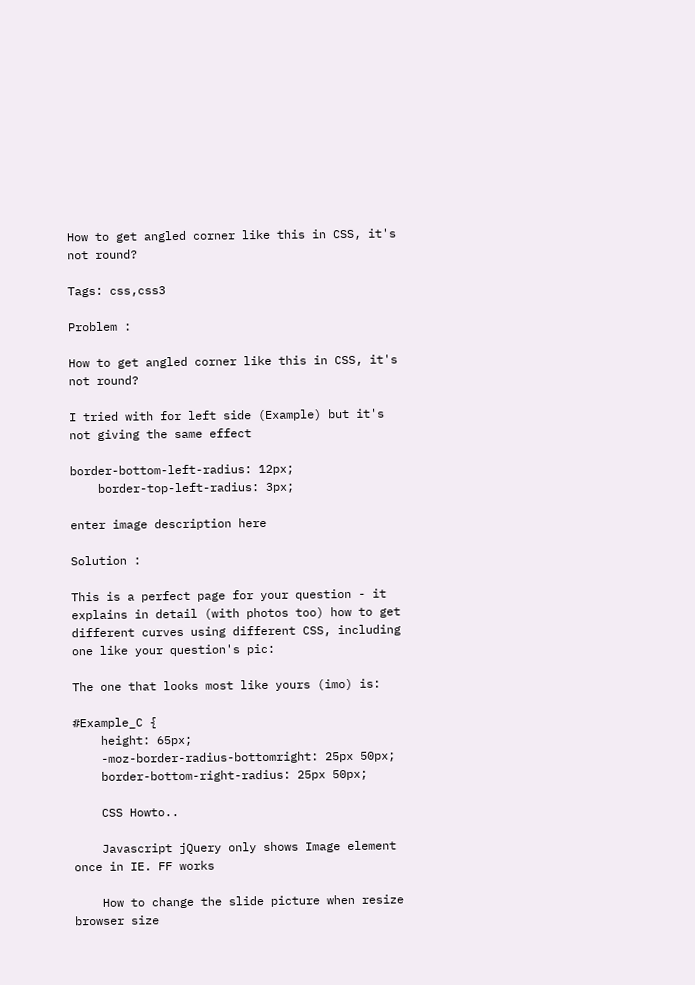How to get angled corner like this in CSS, it's not round?

Tags: css,css3

Problem :

How to get angled corner like this in CSS, it's not round?

I tried with for left side (Example) but it's not giving the same effect

border-bottom-left-radius: 12px;
    border-top-left-radius: 3px;

enter image description here

Solution :

This is a perfect page for your question - it explains in detail (with photos too) how to get different curves using different CSS, including one like your question's pic:

The one that looks most like yours (imo) is:

#Example_C {
    height: 65px;
    -moz-border-radius-bottomright: 25px 50px;
    border-bottom-right-radius: 25px 50px;

    CSS Howto..

    Javascript jQuery only shows Image element once in IE. FF works

    How to change the slide picture when resize browser size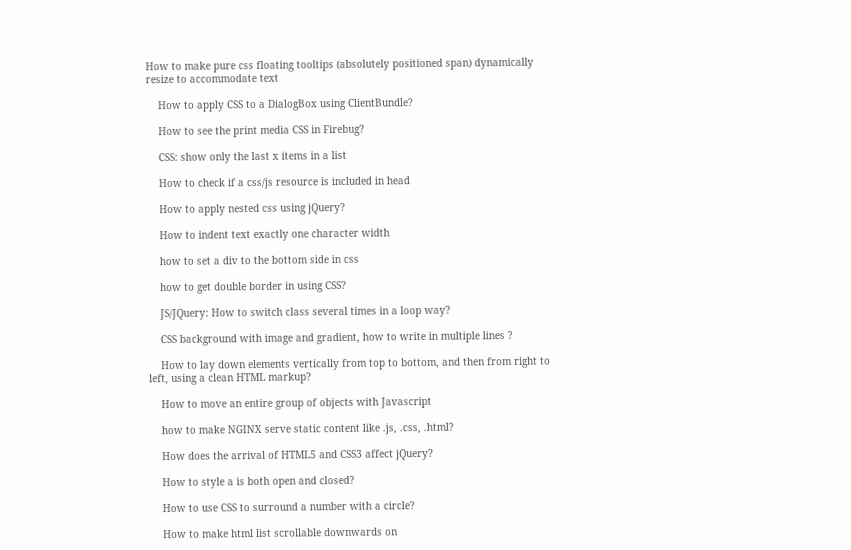How to make pure css floating tooltips (absolutely positioned span) dynamically resize to accommodate text

    How to apply CSS to a DialogBox using ClientBundle?

    How to see the print media CSS in Firebug?

    CSS: show only the last x items in a list

    How to check if a css/js resource is included in head

    How to apply nested css using jQuery?

    How to indent text exactly one character width

    how to set a div to the bottom side in css

    how to get double border in using CSS?

    JS/JQuery: How to switch class several times in a loop way?

    CSS background with image and gradient, how to write in multiple lines ?

    How to lay down elements vertically from top to bottom, and then from right to left, using a clean HTML markup?

    How to move an entire group of objects with Javascript

    how to make NGINX serve static content like .js, .css, .html?

    How does the arrival of HTML5 and CSS3 affect jQuery?

    How to style a is both open and closed?

    How to use CSS to surround a number with a circle?

    How to make html list scrollable downwards on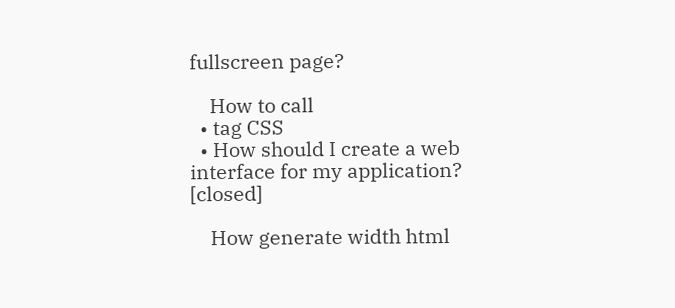fullscreen page?

    How to call
  • tag CSS
  • How should I create a web interface for my application? [closed]

    How generate width html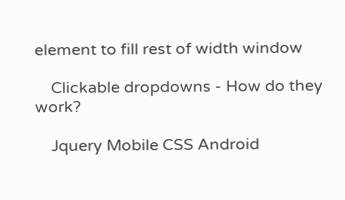element to fill rest of width window

    Clickable dropdowns - How do they work?

    Jquery Mobile CSS Android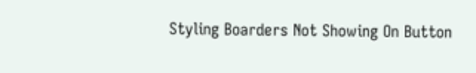Styling Boarders Not Showing On Button